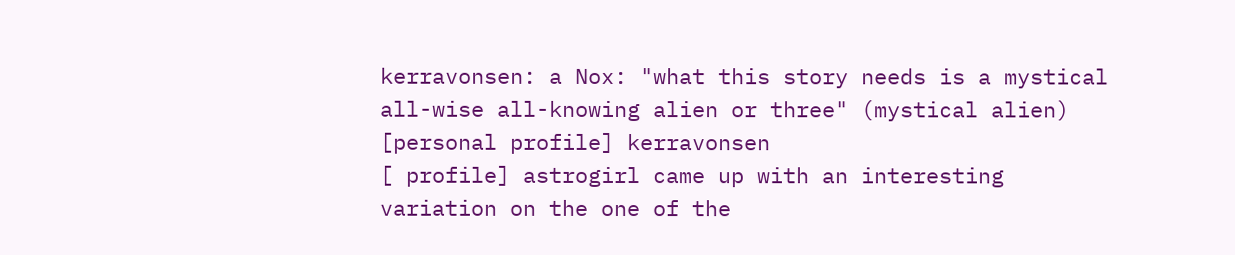kerravonsen: a Nox: "what this story needs is a mystical all-wise all-knowing alien or three" (mystical alien)
[personal profile] kerravonsen
[ profile] astrogirl came up with an interesting variation on the one of the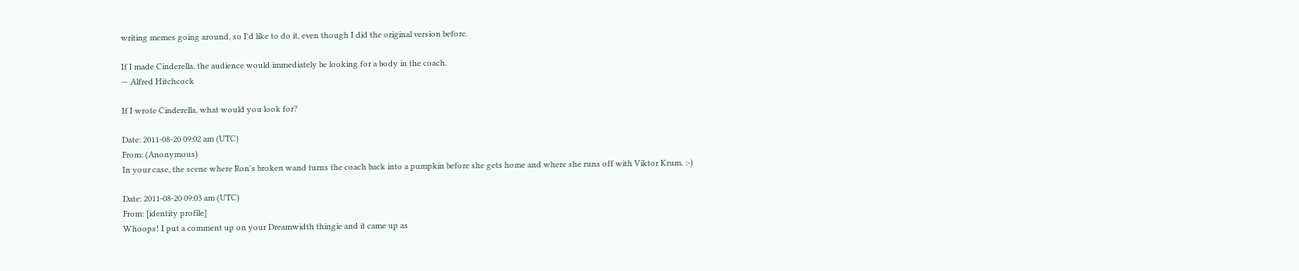writing memes going around, so I'd like to do it, even though I did the original version before.

If I made Cinderella, the audience would immediately be looking for a body in the coach.
— Alfred Hitchcock

If I wrote Cinderella, what would you look for?

Date: 2011-08-20 09:02 am (UTC)
From: (Anonymous)
In your case, the scene where Ron's broken wand turns the coach back into a pumpkin before she gets home and where she runs off with Viktor Krum. :-)

Date: 2011-08-20 09:03 am (UTC)
From: [identity profile]
Whoops! I put a comment up on your Dreamwidth thingie and it came up as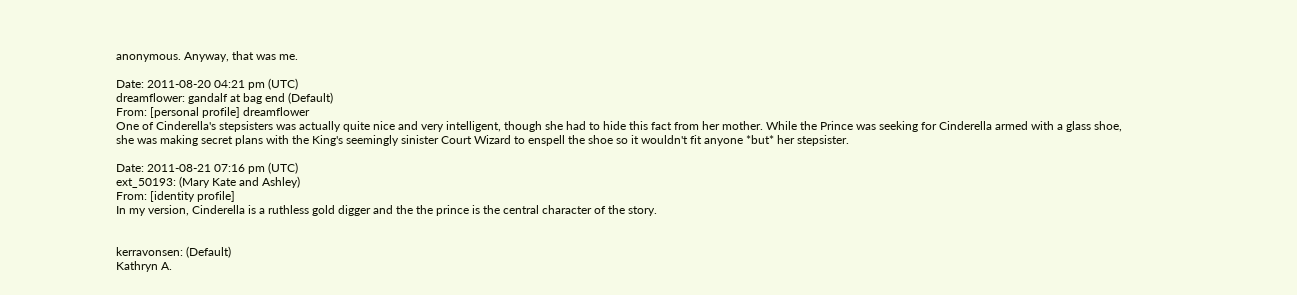anonymous. Anyway, that was me.

Date: 2011-08-20 04:21 pm (UTC)
dreamflower: gandalf at bag end (Default)
From: [personal profile] dreamflower
One of Cinderella's stepsisters was actually quite nice and very intelligent, though she had to hide this fact from her mother. While the Prince was seeking for Cinderella armed with a glass shoe, she was making secret plans with the King's seemingly sinister Court Wizard to enspell the shoe so it wouldn't fit anyone *but* her stepsister.

Date: 2011-08-21 07:16 pm (UTC)
ext_50193: (Mary Kate and Ashley)
From: [identity profile]
In my version, Cinderella is a ruthless gold digger and the the prince is the central character of the story.


kerravonsen: (Default)
Kathryn A.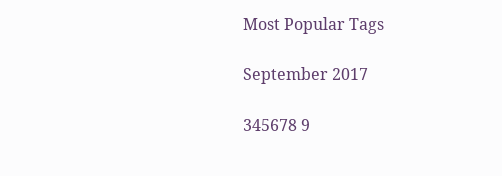Most Popular Tags

September 2017

345678 9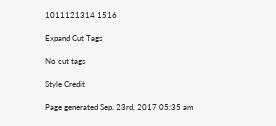1011121314 1516

Expand Cut Tags

No cut tags

Style Credit

Page generated Sep. 23rd, 2017 05:35 am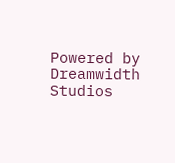Powered by Dreamwidth Studios